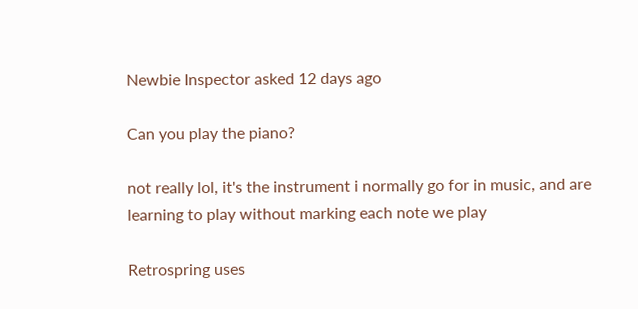Newbie Inspector asked 12 days ago

Can you play the piano?

not really lol, it's the instrument i normally go for in music, and are learning to play without marking each note we play

Retrospring uses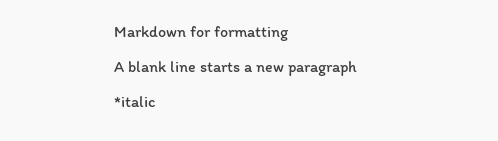Markdown for formatting

A blank line starts a new paragraph

*italic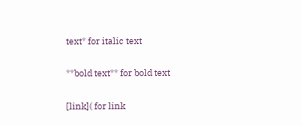text* for italic text

**bold text** for bold text

[link]( for link